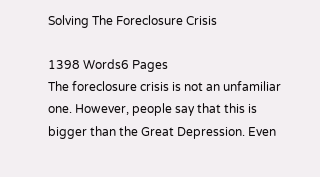Solving The Foreclosure Crisis

1398 Words6 Pages
The foreclosure crisis is not an unfamiliar one. However, people say that this is bigger than the Great Depression. Even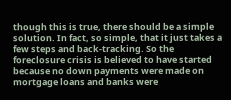though this is true, there should be a simple solution. In fact, so simple, that it just takes a few steps and back-tracking. So the foreclosure crisis is believed to have started because no down payments were made on mortgage loans and banks were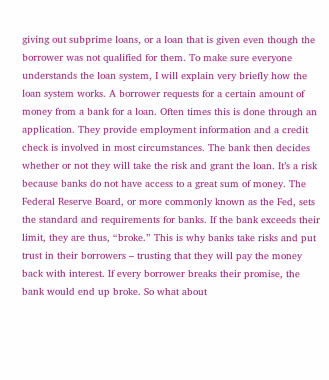giving out subprime loans, or a loan that is given even though the borrower was not qualified for them. To make sure everyone understands the loan system, I will explain very briefly how the loan system works. A borrower requests for a certain amount of money from a bank for a loan. Often times this is done through an application. They provide employment information and a credit check is involved in most circumstances. The bank then decides whether or not they will take the risk and grant the loan. It’s a risk because banks do not have access to a great sum of money. The Federal Reserve Board, or more commonly known as the Fed, sets the standard and requirements for banks. If the bank exceeds their limit, they are thus, “broke.” This is why banks take risks and put trust in their borrowers – trusting that they will pay the money back with interest. If every borrower breaks their promise, the bank would end up broke. So what about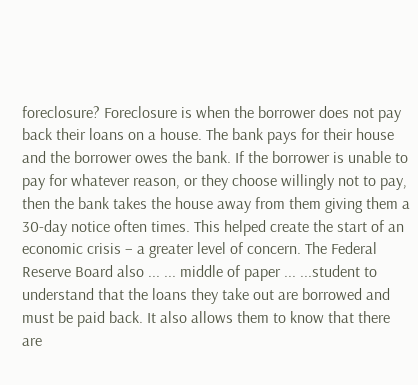foreclosure? Foreclosure is when the borrower does not pay back their loans on a house. The bank pays for their house and the borrower owes the bank. If the borrower is unable to pay for whatever reason, or they choose willingly not to pay, then the bank takes the house away from them giving them a 30-day notice often times. This helped create the start of an economic crisis – a greater level of concern. The Federal Reserve Board also ... ... middle of paper ... ...student to understand that the loans they take out are borrowed and must be paid back. It also allows them to know that there are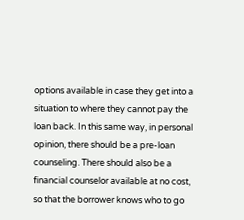options available in case they get into a situation to where they cannot pay the loan back. In this same way, in personal opinion, there should be a pre-loan counseling. There should also be a financial counselor available at no cost, so that the borrower knows who to go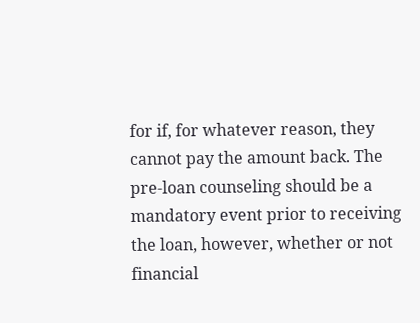for if, for whatever reason, they cannot pay the amount back. The pre-loan counseling should be a mandatory event prior to receiving the loan, however, whether or not financial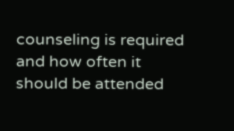counseling is required and how often it should be attended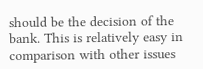should be the decision of the bank. This is relatively easy in comparison with other issues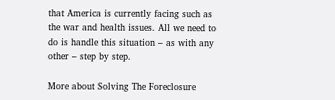that America is currently facing such as the war and health issues. All we need to do is handle this situation – as with any other – step by step.

More about Solving The Foreclosure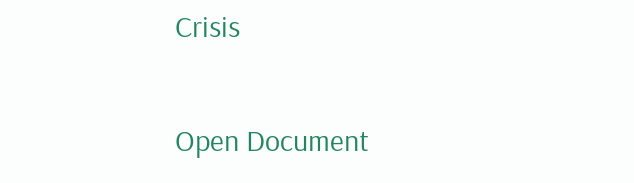Crisis

Open Document